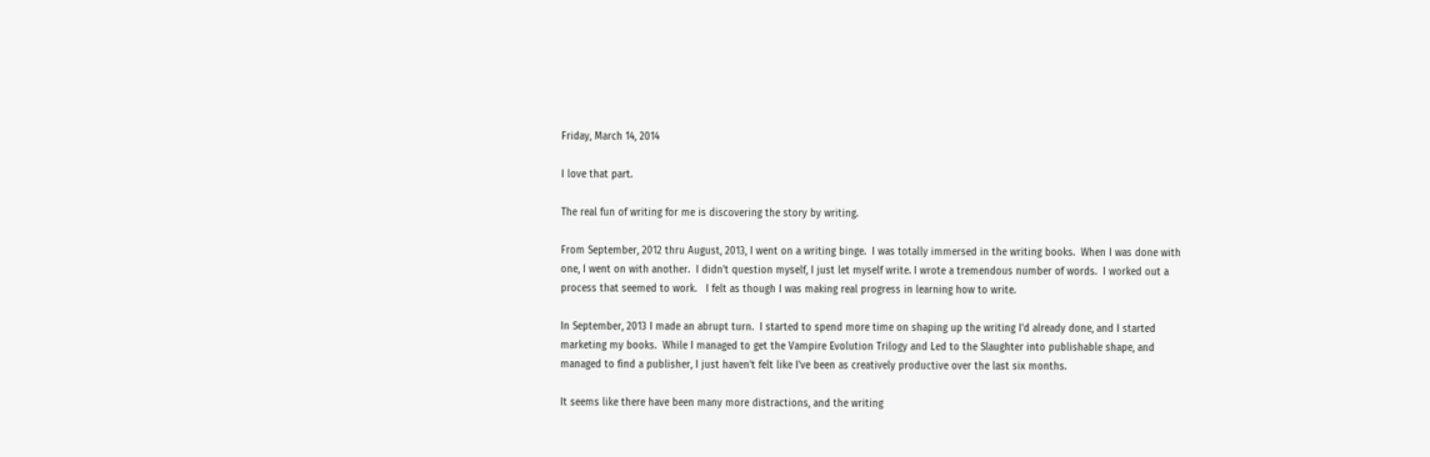Friday, March 14, 2014

I love that part.

The real fun of writing for me is discovering the story by writing.

From September, 2012 thru August, 2013, I went on a writing binge.  I was totally immersed in the writing books.  When I was done with one, I went on with another.  I didn't question myself, I just let myself write. I wrote a tremendous number of words.  I worked out a process that seemed to work.   I felt as though I was making real progress in learning how to write.

In September, 2013 I made an abrupt turn.  I started to spend more time on shaping up the writing I'd already done, and I started marketing my books.  While I managed to get the Vampire Evolution Trilogy and Led to the Slaughter into publishable shape, and managed to find a publisher, I just haven't felt like I've been as creatively productive over the last six months.

It seems like there have been many more distractions, and the writing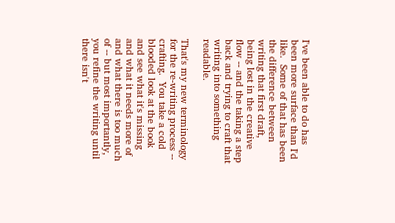I've been able to do has been more surface than I'd like.  Some of that has been the difference between writing that first draft, being lost in the creative flow -- and the taking a step back and trying to craft that writing into something readable.

That's my new terminology for the re-writing process -- crafting.  You take a cold blooded look at the book and see what it's missing and what it needs more of and what there is too much of -- but most importantly, you refine the writing until there isn't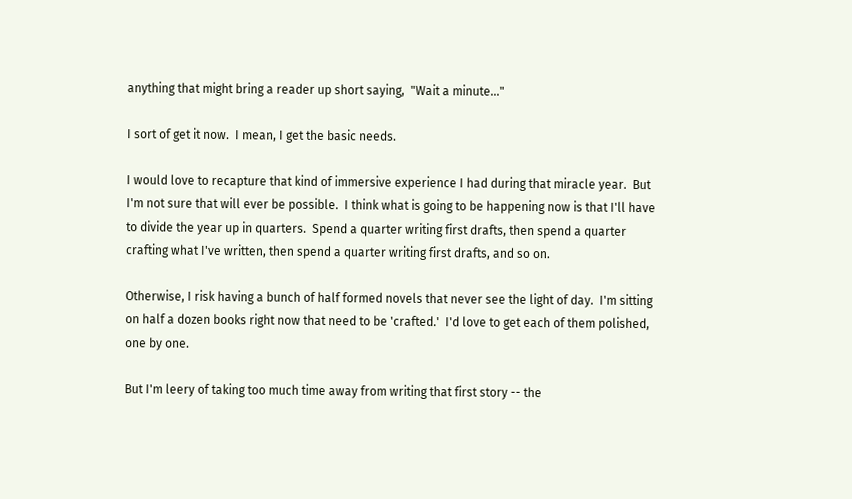anything that might bring a reader up short saying,  "Wait a minute..."

I sort of get it now.  I mean, I get the basic needs.

I would love to recapture that kind of immersive experience I had during that miracle year.  But I'm not sure that will ever be possible.  I think what is going to be happening now is that I'll have to divide the year up in quarters.  Spend a quarter writing first drafts, then spend a quarter crafting what I've written, then spend a quarter writing first drafts, and so on.

Otherwise, I risk having a bunch of half formed novels that never see the light of day.  I'm sitting on half a dozen books right now that need to be 'crafted.'  I'd love to get each of them polished, one by one.

But I'm leery of taking too much time away from writing that first story -- the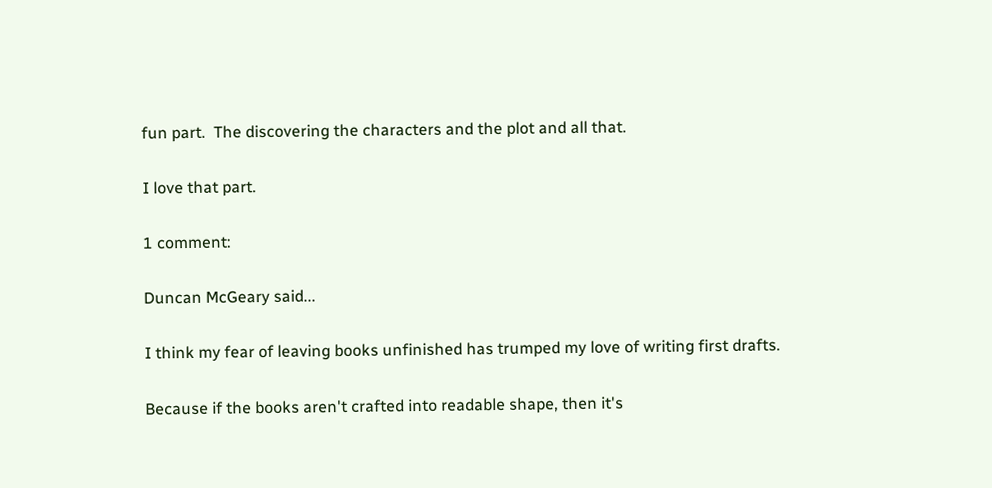fun part.  The discovering the characters and the plot and all that.

I love that part.

1 comment:

Duncan McGeary said...

I think my fear of leaving books unfinished has trumped my love of writing first drafts.

Because if the books aren't crafted into readable shape, then it's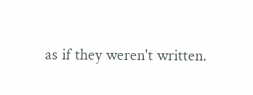as if they weren't written.